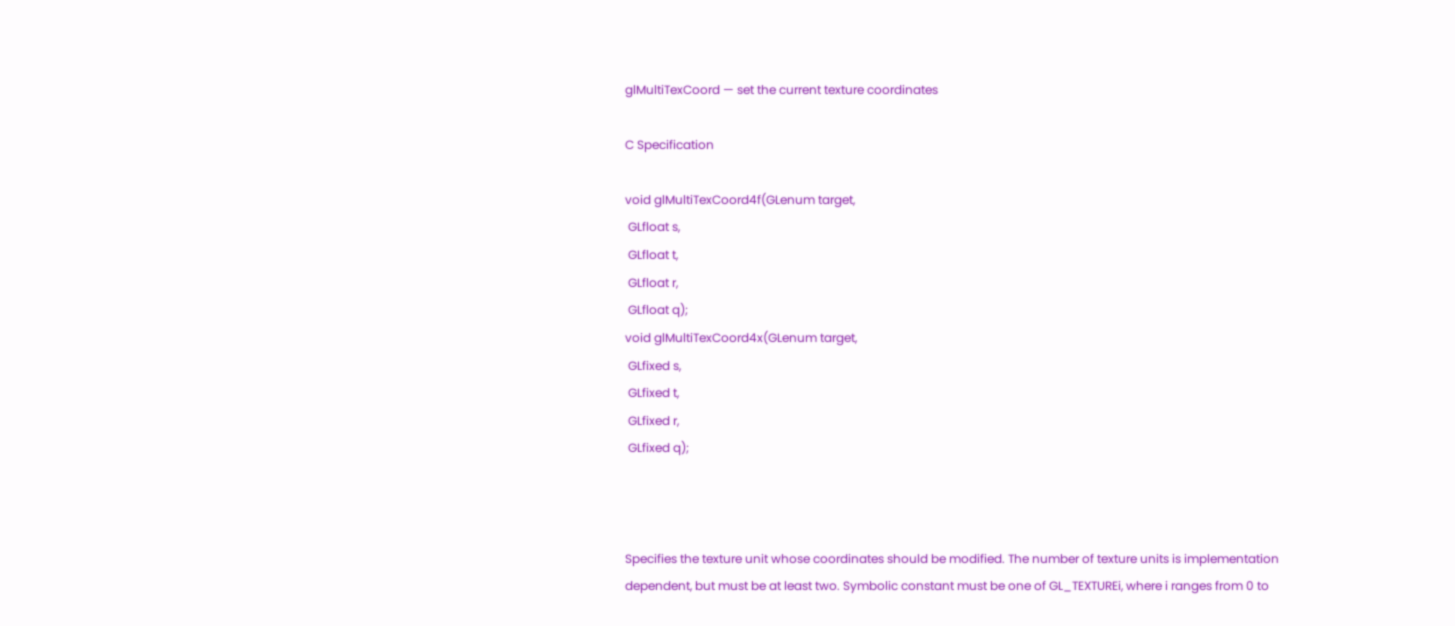glMultiTexCoord — set the current texture coordinates

C Specification

void glMultiTexCoord4f(GLenum target,
 GLfloat s,
 GLfloat t,
 GLfloat r,
 GLfloat q);
void glMultiTexCoord4x(GLenum target,
 GLfixed s,
 GLfixed t,
 GLfixed r,
 GLfixed q);



Specifies the texture unit whose coordinates should be modified. The number of texture units is implementation dependent, but must be at least two. Symbolic constant must be one of GL_TEXTUREi, where i ranges from 0 to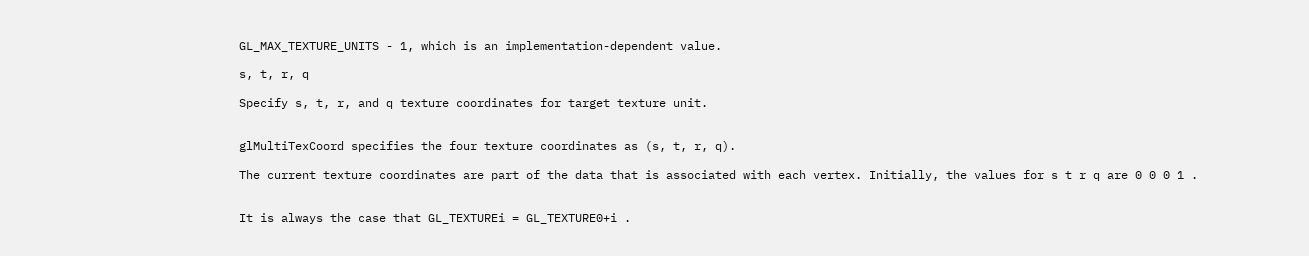GL_MAX_TEXTURE_UNITS - 1, which is an implementation-dependent value.

s, t, r, q

Specify s, t, r, and q texture coordinates for target texture unit.


glMultiTexCoord specifies the four texture coordinates as (s, t, r, q).

The current texture coordinates are part of the data that is associated with each vertex. Initially, the values for s t r q are 0 0 0 1 .


It is always the case that GL_TEXTUREi = GL_TEXTURE0+i .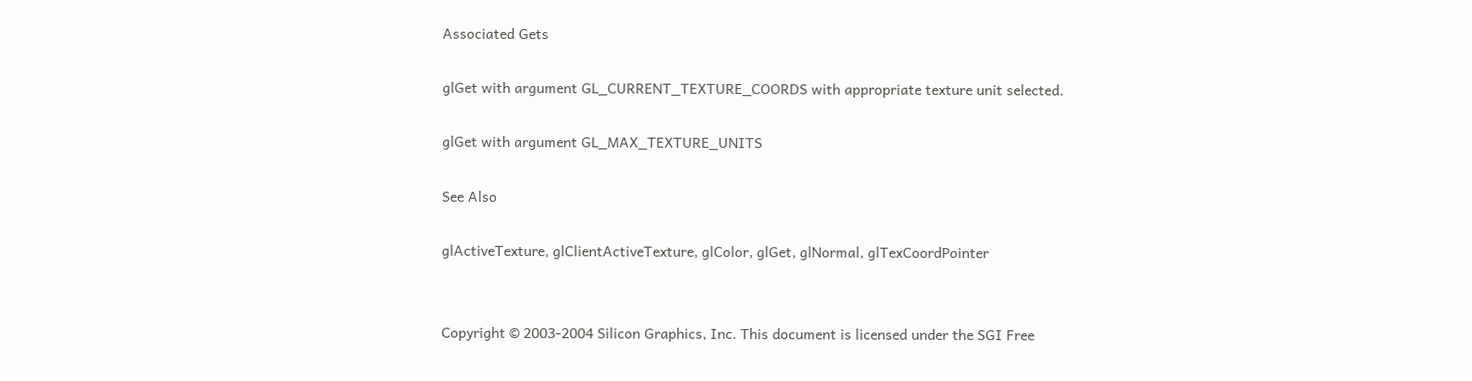Associated Gets

glGet with argument GL_CURRENT_TEXTURE_COORDS with appropriate texture unit selected.

glGet with argument GL_MAX_TEXTURE_UNITS

See Also

glActiveTexture, glClientActiveTexture, glColor, glGet, glNormal, glTexCoordPointer


Copyright © 2003-2004 Silicon Graphics, Inc. This document is licensed under the SGI Free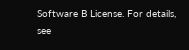Software B License. For details, see